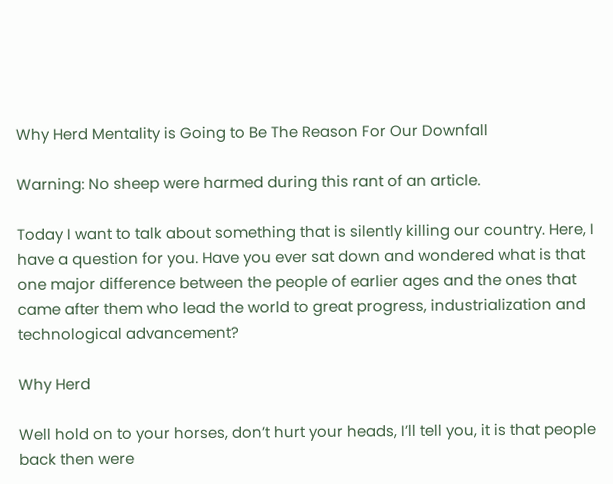Why Herd Mentality is Going to Be The Reason For Our Downfall

Warning: No sheep were harmed during this rant of an article.

Today I want to talk about something that is silently killing our country. Here, I have a question for you. Have you ever sat down and wondered what is that one major difference between the people of earlier ages and the ones that came after them who lead the world to great progress, industrialization and technological advancement?

Why Herd

Well hold on to your horses, don’t hurt your heads, I’ll tell you, it is that people back then were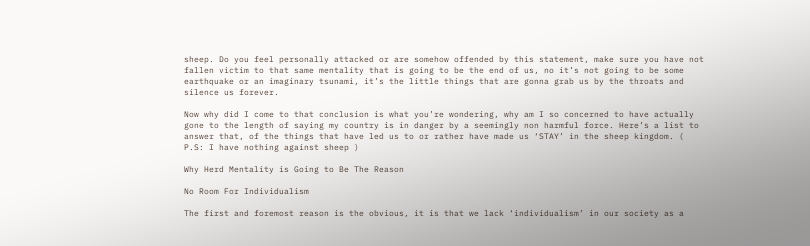sheep. Do you feel personally attacked or are somehow offended by this statement, make sure you have not fallen victim to that same mentality that is going to be the end of us, no it’s not going to be some earthquake or an imaginary tsunami, it’s the little things that are gonna grab us by the throats and silence us forever.

Now why did I come to that conclusion is what you’re wondering, why am I so concerned to have actually gone to the length of saying my country is in danger by a seemingly non harmful force. Here’s a list to answer that, of the things that have led us to or rather have made us ‘STAY’ in the sheep kingdom. ( P.S: I have nothing against sheep )

Why Herd Mentality is Going to Be The Reason

No Room For Individualism

The first and foremost reason is the obvious, it is that we lack ‘individualism’ in our society as a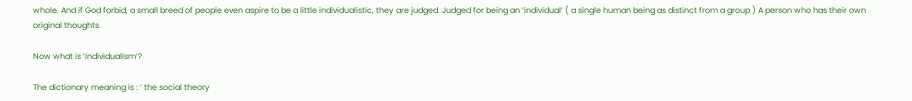whole. And if God forbid, a small breed of people even aspire to be a little individualistic, they are judged. Judged for being an ‘individual’ ( a single human being as distinct from a group ) A person who has their own original thoughts.

Now what is ‘individualism’?

The dictionary meaning is : ‘ the social theory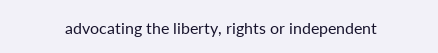advocating the liberty, rights or independent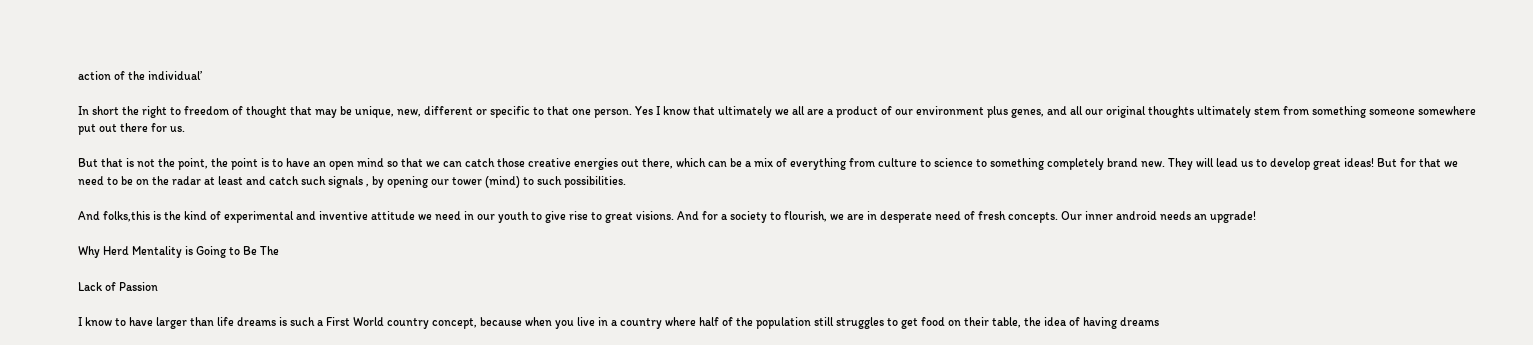action of the individual’

In short the right to freedom of thought that may be unique, new, different or specific to that one person. Yes I know that ultimately we all are a product of our environment plus genes, and all our original thoughts ultimately stem from something someone somewhere put out there for us.

But that is not the point, the point is to have an open mind so that we can catch those creative energies out there, which can be a mix of everything from culture to science to something completely brand new. They will lead us to develop great ideas! But for that we need to be on the radar at least and catch such signals , by opening our tower (mind) to such possibilities.

And folks,this is the kind of experimental and inventive attitude we need in our youth to give rise to great visions. And for a society to flourish, we are in desperate need of fresh concepts. Our inner android needs an upgrade!

Why Herd Mentality is Going to Be The

Lack of Passion

I know to have larger than life dreams is such a First World country concept, because when you live in a country where half of the population still struggles to get food on their table, the idea of having dreams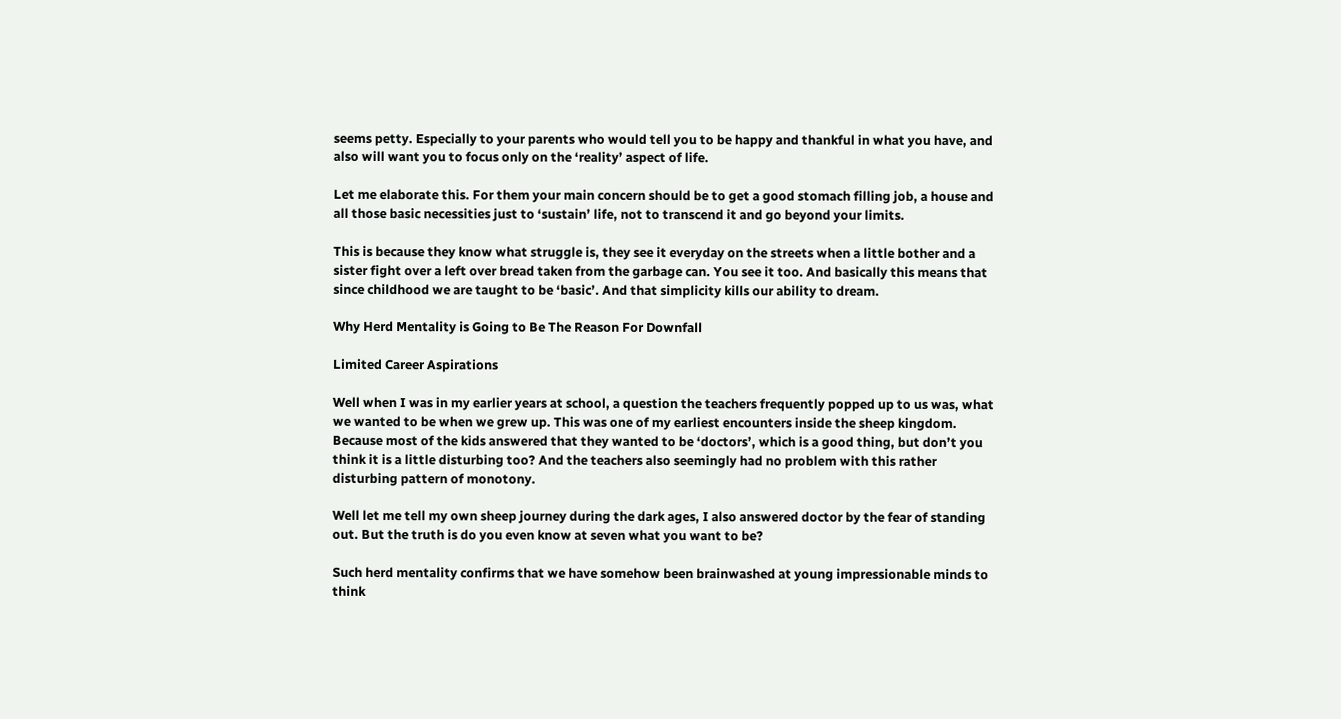seems petty. Especially to your parents who would tell you to be happy and thankful in what you have, and also will want you to focus only on the ‘reality’ aspect of life.

Let me elaborate this. For them your main concern should be to get a good stomach filling job, a house and all those basic necessities just to ‘sustain’ life, not to transcend it and go beyond your limits.

This is because they know what struggle is, they see it everyday on the streets when a little bother and a sister fight over a left over bread taken from the garbage can. You see it too. And basically this means that since childhood we are taught to be ‘basic’. And that simplicity kills our ability to dream.

Why Herd Mentality is Going to Be The Reason For Downfall

Limited Career Aspirations

Well when I was in my earlier years at school, a question the teachers frequently popped up to us was, what we wanted to be when we grew up. This was one of my earliest encounters inside the sheep kingdom. Because most of the kids answered that they wanted to be ‘doctors’, which is a good thing, but don’t you think it is a little disturbing too? And the teachers also seemingly had no problem with this rather disturbing pattern of monotony.

Well let me tell my own sheep journey during the dark ages, I also answered doctor by the fear of standing out. But the truth is do you even know at seven what you want to be?

Such herd mentality confirms that we have somehow been brainwashed at young impressionable minds to think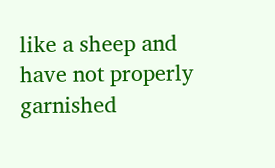like a sheep and have not properly garnished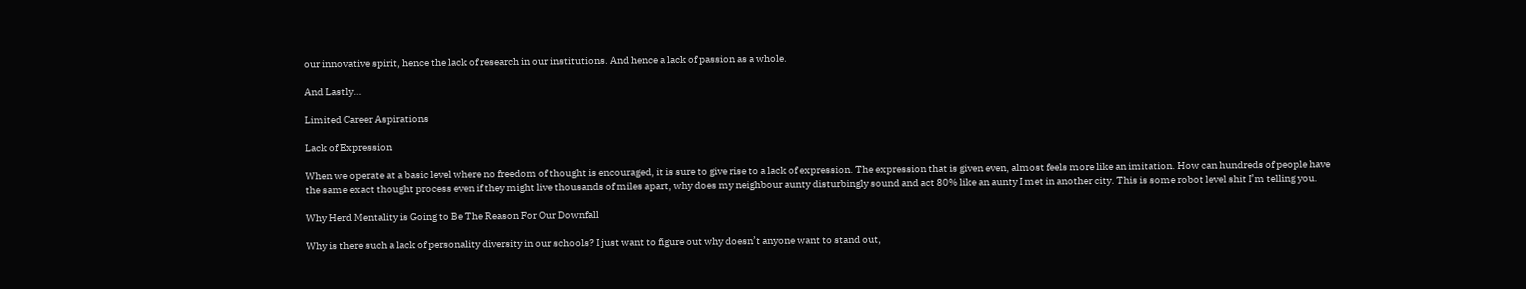our innovative spirit, hence the lack of research in our institutions. And hence a lack of passion as a whole.

And Lastly…

Limited Career Aspirations

Lack of Expression

When we operate at a basic level where no freedom of thought is encouraged, it is sure to give rise to a lack of expression. The expression that is given even, almost feels more like an imitation. How can hundreds of people have the same exact thought process even if they might live thousands of miles apart, why does my neighbour aunty disturbingly sound and act 80% like an aunty I met in another city. This is some robot level shit I’m telling you.

Why Herd Mentality is Going to Be The Reason For Our Downfall

Why is there such a lack of personality diversity in our schools? I just want to figure out why doesn’t anyone want to stand out,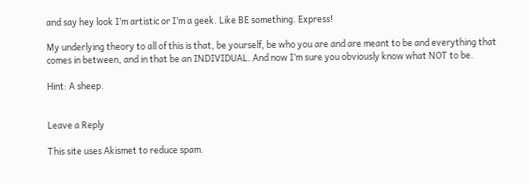and say hey look I’m artistic or I’m a geek. Like BE something. Express!

My underlying theory to all of this is that, be yourself, be who you are and are meant to be and everything that comes in between, and in that be an INDIVIDUAL. And now I’m sure you obviously know what NOT to be.

Hint: A sheep.


Leave a Reply

This site uses Akismet to reduce spam.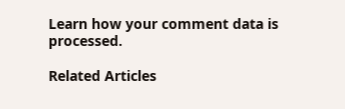Learn how your comment data is processed.

Related Articles